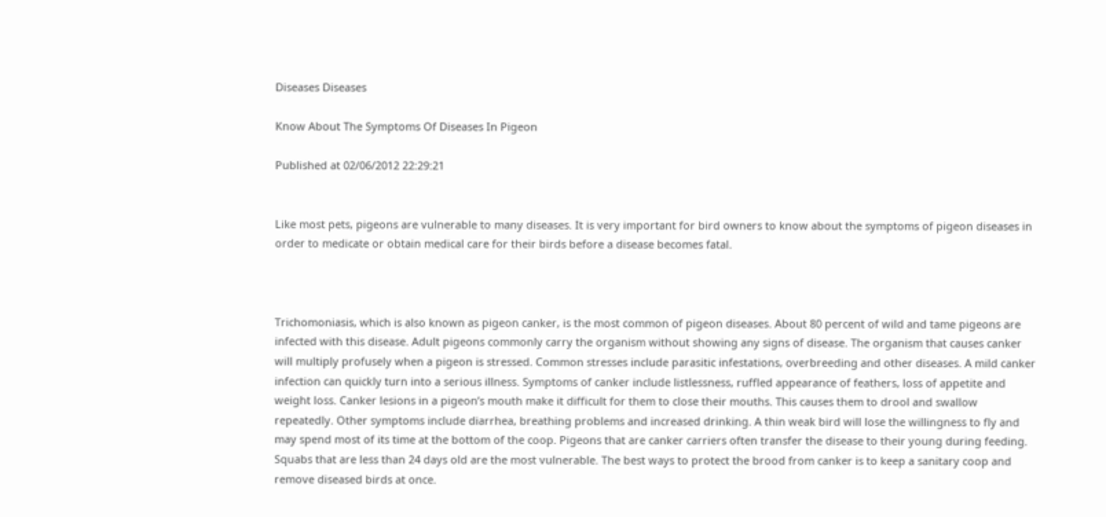Diseases Diseases

Know About The Symptoms Of Diseases In Pigeon

Published at 02/06/2012 22:29:21


Like most pets, pigeons are vulnerable to many diseases. It is very important for bird owners to know about the symptoms of pigeon diseases in order to medicate or obtain medical care for their birds before a disease becomes fatal.



Trichomoniasis, which is also known as pigeon canker, is the most common of pigeon diseases. About 80 percent of wild and tame pigeons are infected with this disease. Adult pigeons commonly carry the organism without showing any signs of disease. The organism that causes canker will multiply profusely when a pigeon is stressed. Common stresses include parasitic infestations, overbreeding and other diseases. A mild canker infection can quickly turn into a serious illness. Symptoms of canker include listlessness, ruffled appearance of feathers, loss of appetite and weight loss. Canker lesions in a pigeon’s mouth make it difficult for them to close their mouths. This causes them to drool and swallow repeatedly. Other symptoms include diarrhea, breathing problems and increased drinking. A thin weak bird will lose the willingness to fly and may spend most of its time at the bottom of the coop. Pigeons that are canker carriers often transfer the disease to their young during feeding. Squabs that are less than 24 days old are the most vulnerable. The best ways to protect the brood from canker is to keep a sanitary coop and remove diseased birds at once.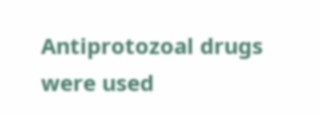Antiprotozoal drugs were used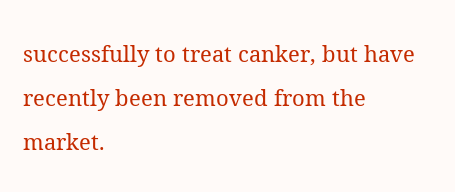successfully to treat canker, but have recently been removed from the market.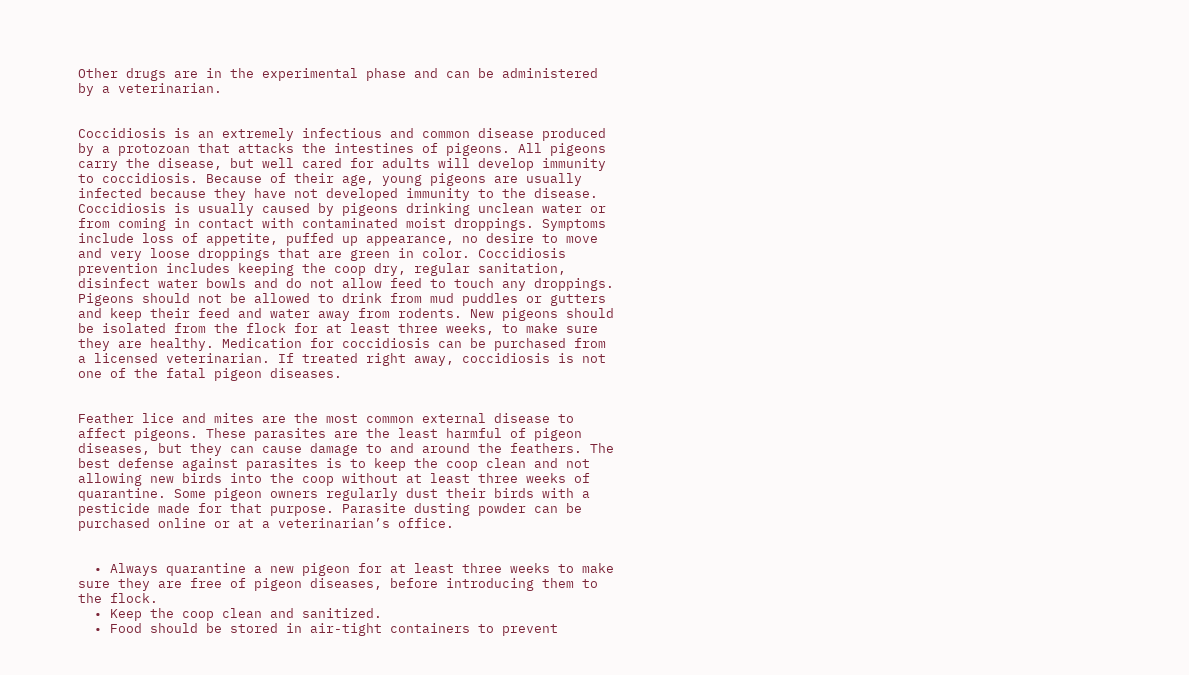Other drugs are in the experimental phase and can be administered by a veterinarian.


Coccidiosis is an extremely infectious and common disease produced by a protozoan that attacks the intestines of pigeons. All pigeons carry the disease, but well cared for adults will develop immunity to coccidiosis. Because of their age, young pigeons are usually infected because they have not developed immunity to the disease. Coccidiosis is usually caused by pigeons drinking unclean water or from coming in contact with contaminated moist droppings. Symptoms include loss of appetite, puffed up appearance, no desire to move and very loose droppings that are green in color. Coccidiosis prevention includes keeping the coop dry, regular sanitation, disinfect water bowls and do not allow feed to touch any droppings. Pigeons should not be allowed to drink from mud puddles or gutters and keep their feed and water away from rodents. New pigeons should be isolated from the flock for at least three weeks, to make sure they are healthy. Medication for coccidiosis can be purchased from a licensed veterinarian. If treated right away, coccidiosis is not one of the fatal pigeon diseases.


Feather lice and mites are the most common external disease to affect pigeons. These parasites are the least harmful of pigeon diseases, but they can cause damage to and around the feathers. The best defense against parasites is to keep the coop clean and not allowing new birds into the coop without at least three weeks of quarantine. Some pigeon owners regularly dust their birds with a pesticide made for that purpose. Parasite dusting powder can be purchased online or at a veterinarian’s office.


  • Always quarantine a new pigeon for at least three weeks to make sure they are free of pigeon diseases, before introducing them to the flock.
  • Keep the coop clean and sanitized.
  • Food should be stored in air-tight containers to prevent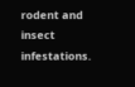rodent and insect infestations.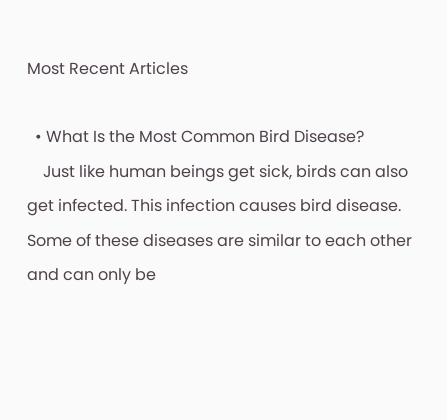Most Recent Articles

  • What Is the Most Common Bird Disease?
    Just like human beings get sick, birds can also get infected. This infection causes bird disease. Some of these diseases are similar to each other and can only be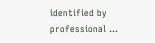identified by professional ...